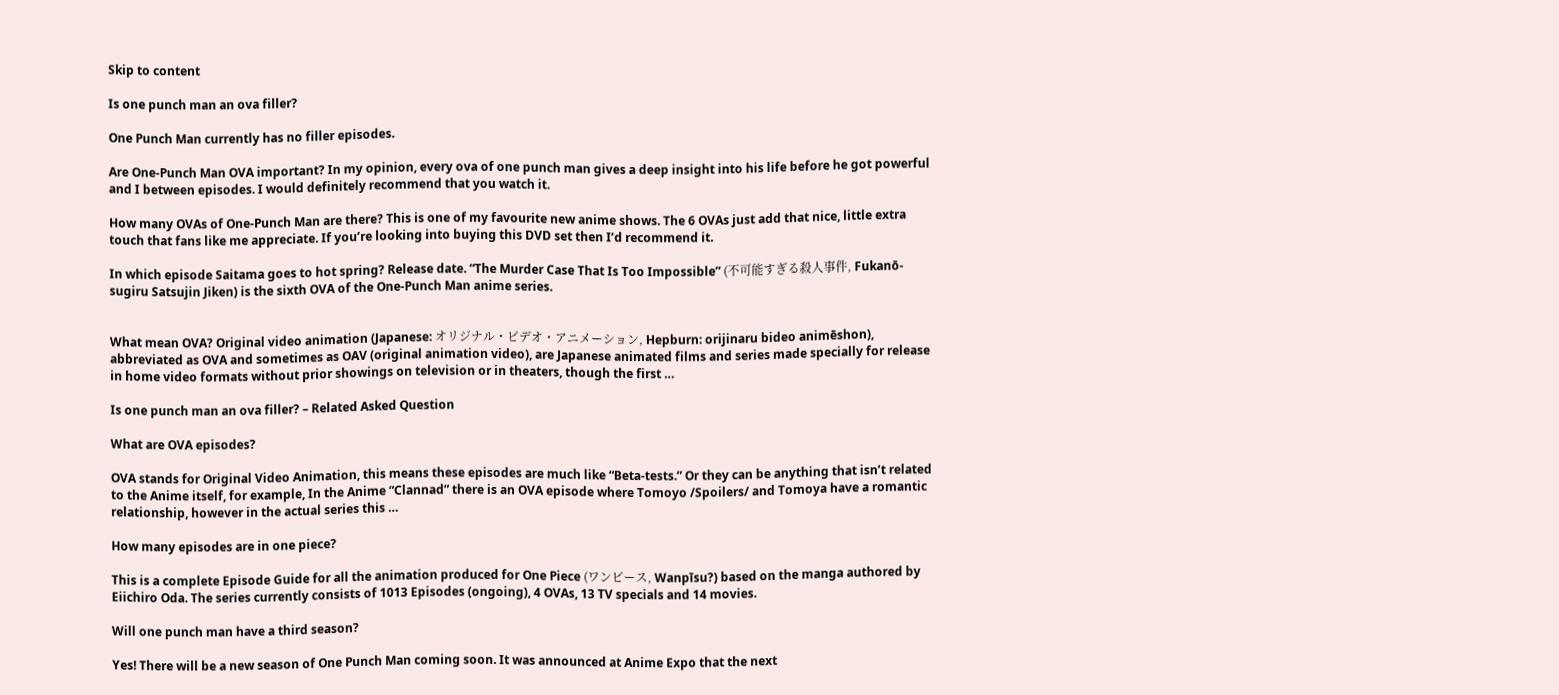Skip to content

Is one punch man an ova filler?

One Punch Man currently has no filler episodes.

Are One-Punch Man OVA important? In my opinion, every ova of one punch man gives a deep insight into his life before he got powerful and I between episodes. I would definitely recommend that you watch it.

How many OVAs of One-Punch Man are there? This is one of my favourite new anime shows. The 6 OVAs just add that nice, little extra touch that fans like me appreciate. If you’re looking into buying this DVD set then I’d recommend it.

In which episode Saitama goes to hot spring? Release date. “The Murder Case That Is Too Impossible” (不可能すぎる殺人事件, Fukanō-sugiru Satsujin Jiken) is the sixth OVA of the One-Punch Man anime series.


What mean OVA? Original video animation (Japanese: オリジナル・ビデオ・アニメーション, Hepburn: orijinaru bideo animēshon), abbreviated as OVA and sometimes as OAV (original animation video), are Japanese animated films and series made specially for release in home video formats without prior showings on television or in theaters, though the first …

Is one punch man an ova filler? – Related Asked Question

What are OVA episodes?

OVA stands for Original Video Animation, this means these episodes are much like “Beta-tests.” Or they can be anything that isn’t related to the Anime itself, for example, In the Anime “Clannad” there is an OVA episode where Tomoyo /Spoilers/ and Tomoya have a romantic relationship, however in the actual series this …

How many episodes are in one piece?

This is a complete Episode Guide for all the animation produced for One Piece (ワンピース, Wanpīsu?) based on the manga authored by Eiichiro Oda. The series currently consists of 1013 Episodes (ongoing), 4 OVAs, 13 TV specials and 14 movies.

Will one punch man have a third season?

Yes! There will be a new season of One Punch Man coming soon. It was announced at Anime Expo that the next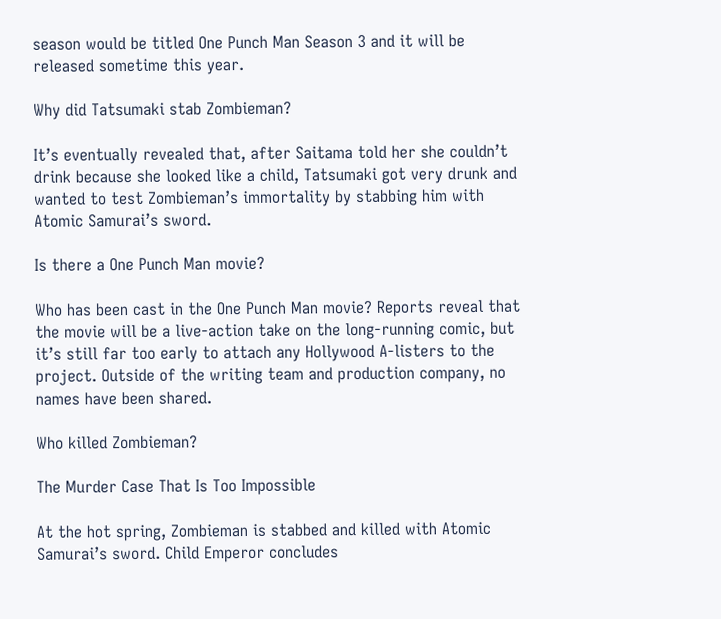season would be titled One Punch Man Season 3 and it will be released sometime this year.

Why did Tatsumaki stab Zombieman?

It’s eventually revealed that, after Saitama told her she couldn’t drink because she looked like a child, Tatsumaki got very drunk and wanted to test Zombieman’s immortality by stabbing him with Atomic Samurai’s sword.

Is there a One Punch Man movie?

Who has been cast in the One Punch Man movie? Reports reveal that the movie will be a live-action take on the long-running comic, but it’s still far too early to attach any Hollywood A-listers to the project. Outside of the writing team and production company, no names have been shared.

Who killed Zombieman?

The Murder Case That Is Too Impossible

At the hot spring, Zombieman is stabbed and killed with Atomic Samurai’s sword. Child Emperor concludes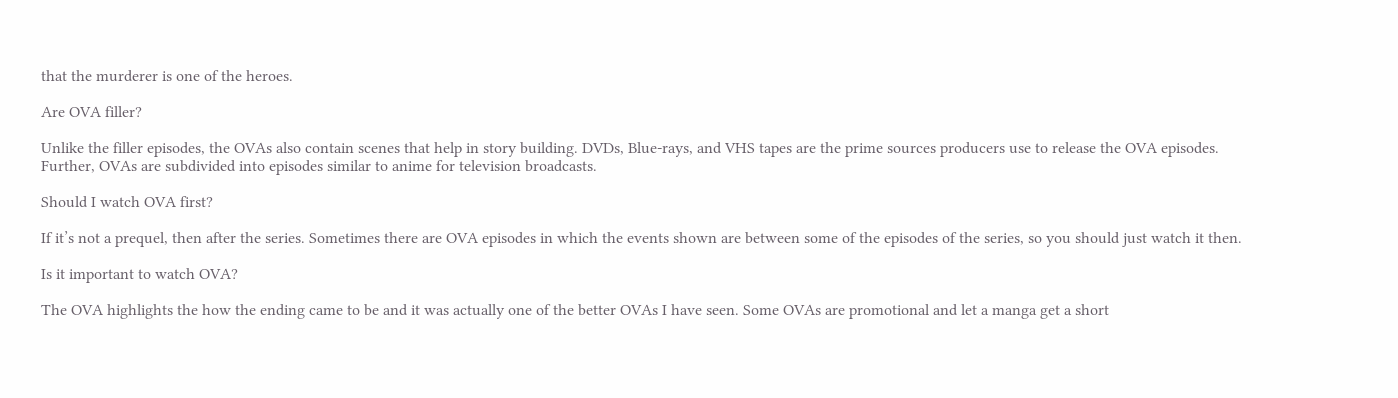that the murderer is one of the heroes.

Are OVA filler?

Unlike the filler episodes, the OVAs also contain scenes that help in story building. DVDs, Blue-rays, and VHS tapes are the prime sources producers use to release the OVA episodes. Further, OVAs are subdivided into episodes similar to anime for television broadcasts.

Should I watch OVA first?

If it’s not a prequel, then after the series. Sometimes there are OVA episodes in which the events shown are between some of the episodes of the series, so you should just watch it then.

Is it important to watch OVA?

The OVA highlights the how the ending came to be and it was actually one of the better OVAs I have seen. Some OVAs are promotional and let a manga get a short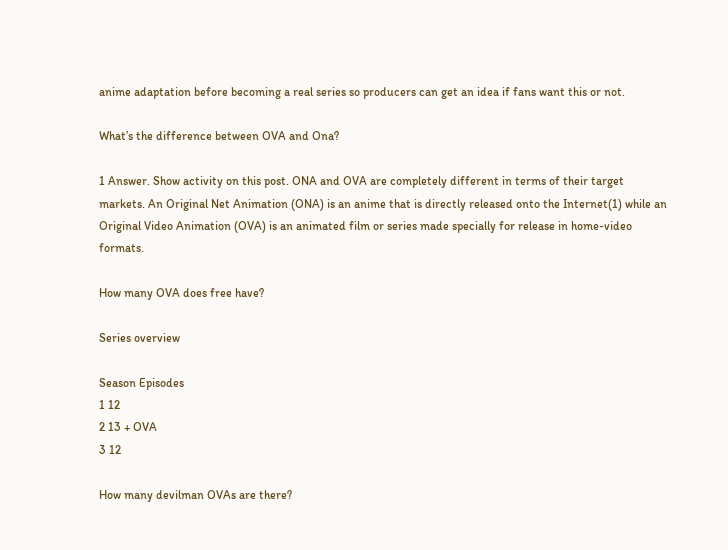anime adaptation before becoming a real series so producers can get an idea if fans want this or not.

What’s the difference between OVA and Ona?

1 Answer. Show activity on this post. ONA and OVA are completely different in terms of their target markets. An Original Net Animation (ONA) is an anime that is directly released onto the Internet(1) while an Original Video Animation (OVA) is an animated film or series made specially for release in home-video formats.

How many OVA does free have?

Series overview

Season Episodes
1 12
2 13 + OVA
3 12

How many devilman OVAs are there?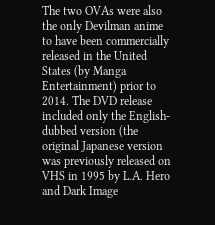The two OVAs were also the only Devilman anime to have been commercially released in the United States (by Manga Entertainment) prior to 2014. The DVD release included only the English-dubbed version (the original Japanese version was previously released on VHS in 1995 by L.A. Hero and Dark Image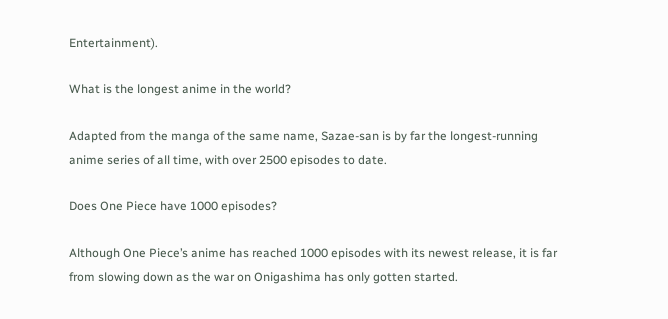Entertainment).

What is the longest anime in the world?

Adapted from the manga of the same name, Sazae-san is by far the longest-running anime series of all time, with over 2500 episodes to date.

Does One Piece have 1000 episodes?

Although One Piece’s anime has reached 1000 episodes with its newest release, it is far from slowing down as the war on Onigashima has only gotten started.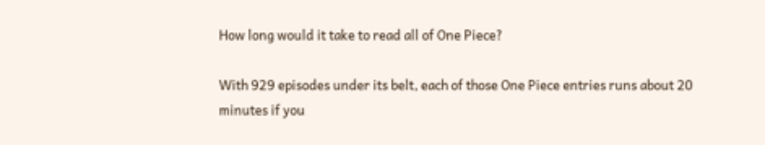How long would it take to read all of One Piece?

With 929 episodes under its belt, each of those One Piece entries runs about 20 minutes if you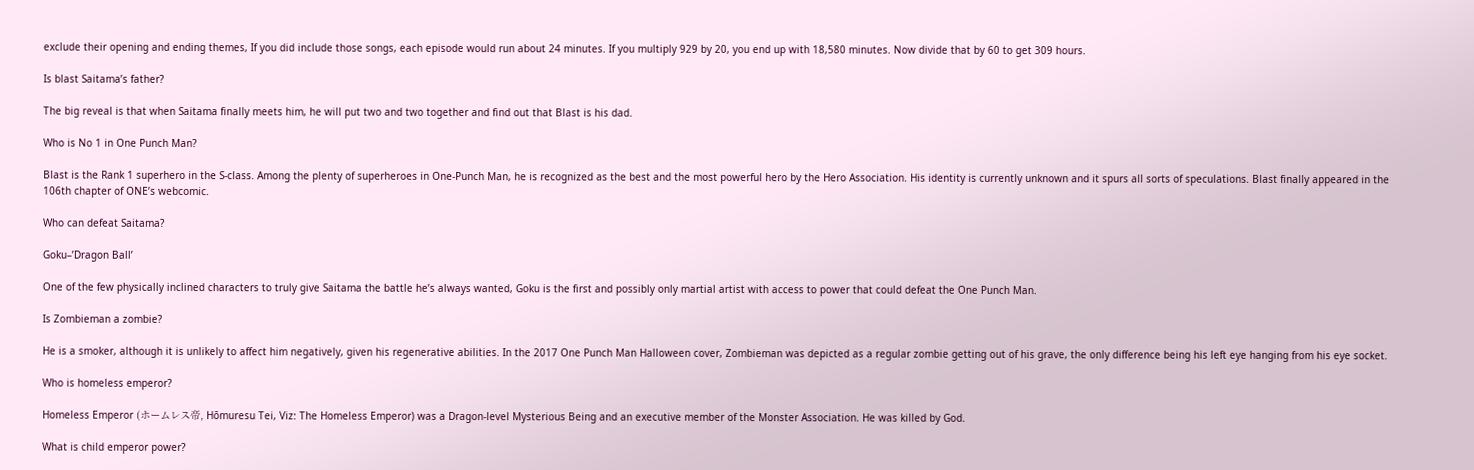exclude their opening and ending themes, If you did include those songs, each episode would run about 24 minutes. If you multiply 929 by 20, you end up with 18,580 minutes. Now divide that by 60 to get 309 hours.

Is blast Saitama’s father?

The big reveal is that when Saitama finally meets him, he will put two and two together and find out that Blast is his dad.

Who is No 1 in One Punch Man?

Blast is the Rank 1 superhero in the S-class. Among the plenty of superheroes in One-Punch Man, he is recognized as the best and the most powerful hero by the Hero Association. His identity is currently unknown and it spurs all sorts of speculations. Blast finally appeared in the 106th chapter of ONE’s webcomic.

Who can defeat Saitama?

Goku–’Dragon Ball’

One of the few physically inclined characters to truly give Saitama the battle he’s always wanted, Goku is the first and possibly only martial artist with access to power that could defeat the One Punch Man.

Is Zombieman a zombie?

He is a smoker, although it is unlikely to affect him negatively, given his regenerative abilities. In the 2017 One Punch Man Halloween cover, Zombieman was depicted as a regular zombie getting out of his grave, the only difference being his left eye hanging from his eye socket.

Who is homeless emperor?

Homeless Emperor (ホームレス帝, Hōmuresu Tei, Viz: The Homeless Emperor) was a Dragon-level Mysterious Being and an executive member of the Monster Association. He was killed by God.

What is child emperor power?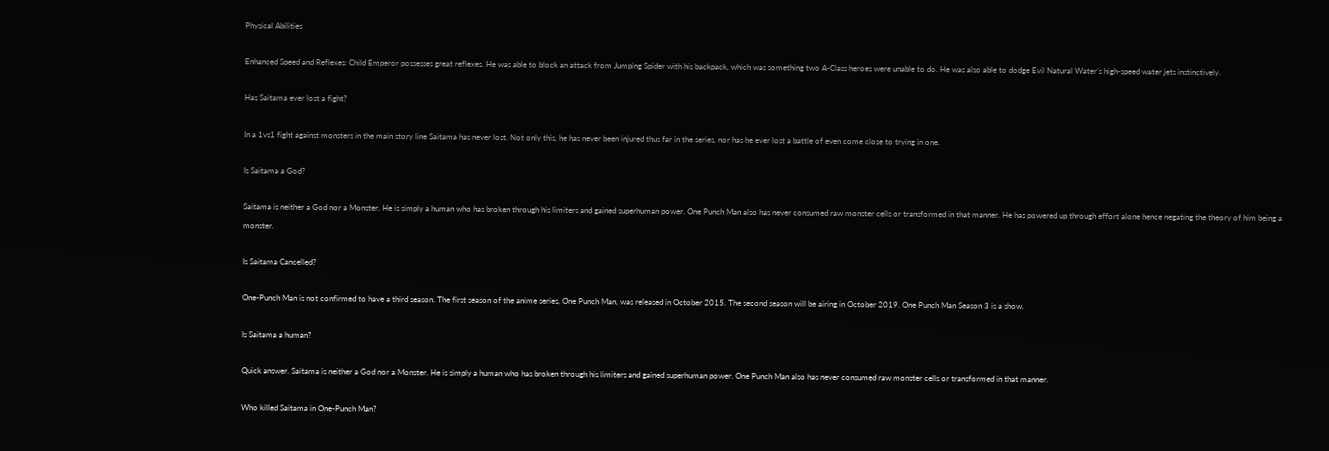Physical Abilities

Enhanced Speed and Reflexes: Child Emperor possesses great reflexes. He was able to block an attack from Jumping Spider with his backpack, which was something two A-Class heroes were unable to do. He was also able to dodge Evil Natural Water’s high-speed water jets instinctively.

Has Saitama ever lost a fight?

In a 1vs1 fight against monsters in the main story line Saitama has never lost. Not only this, he has never been injured thus far in the series, nor has he ever lost a battle of even come close to trying in one.

Is Saitama a God?

Saitama is neither a God nor a Monster. He is simply a human who has broken through his limiters and gained superhuman power. One Punch Man also has never consumed raw monster cells or transformed in that manner. He has powered up through effort alone hence negating the theory of him being a monster.

Is Saitama Cancelled?

One-Punch Man is not confirmed to have a third season. The first season of the anime series, One Punch Man, was released in October 2015. The second season will be airing in October 2019. One Punch Man Season 3 is a show.

Is Saitama a human?

Quick answer. Saitama is neither a God nor a Monster. He is simply a human who has broken through his limiters and gained superhuman power. One Punch Man also has never consumed raw monster cells or transformed in that manner.

Who killed Saitama in One-Punch Man?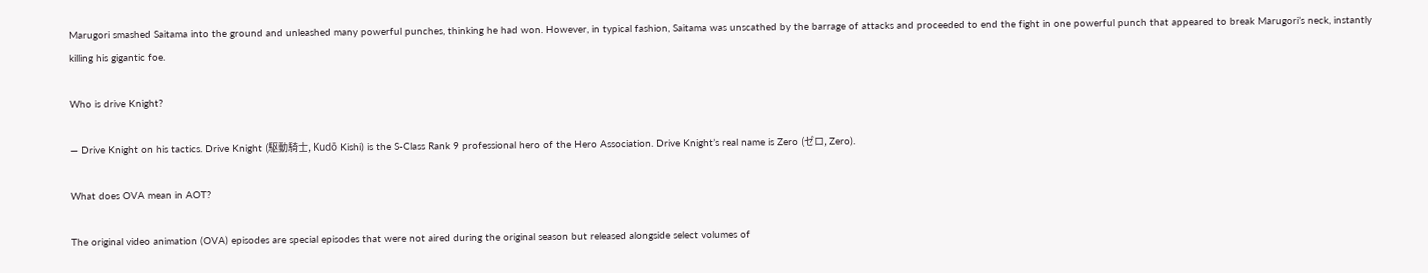Marugori smashed Saitama into the ground and unleashed many powerful punches, thinking he had won. However, in typical fashion, Saitama was unscathed by the barrage of attacks and proceeded to end the fight in one powerful punch that appeared to break Marugori’s neck, instantly killing his gigantic foe.

Who is drive Knight?

— Drive Knight on his tactics. Drive Knight (駆動騎士, Kudō Kishi) is the S-Class Rank 9 professional hero of the Hero Association. Drive Knight’s real name is Zero (ゼロ, Zero).

What does OVA mean in AOT?

The original video animation (OVA) episodes are special episodes that were not aired during the original season but released alongside select volumes of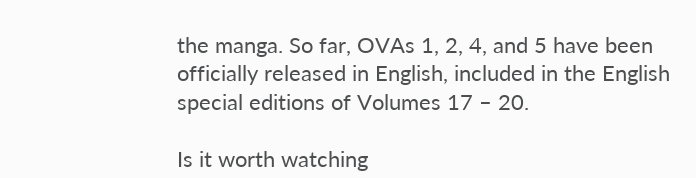the manga. So far, OVAs 1, 2, 4, and 5 have been officially released in English, included in the English special editions of Volumes 17 – 20.

Is it worth watching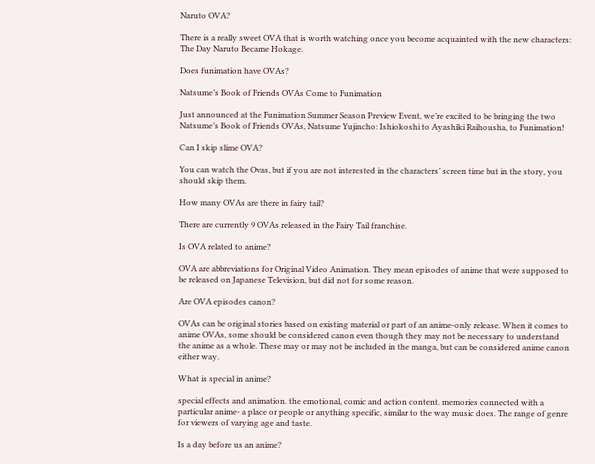Naruto OVA?

There is a really sweet OVA that is worth watching once you become acquainted with the new characters: The Day Naruto Became Hokage.

Does funimation have OVAs?

Natsume’s Book of Friends OVAs Come to Funimation

Just announced at the Funimation Summer Season Preview Event, we’re excited to be bringing the two Natsume’s Book of Friends OVAs, Natsume Yujincho: Ishiokoshi to Ayashiki Raihousha, to Funimation!

Can I skip slime OVA?

You can watch the Ovas, but if you are not interested in the characters’ screen time but in the story, you should skip them.

How many OVAs are there in fairy tail?

There are currently 9 OVAs released in the Fairy Tail franchise.

Is OVA related to anime?

OVA are abbreviations for Original Video Animation. They mean episodes of anime that were supposed to be released on Japanese Television, but did not for some reason.

Are OVA episodes canon?

OVAs can be original stories based on existing material or part of an anime-only release. When it comes to anime OVAs, some should be considered canon even though they may not be necessary to understand the anime as a whole. These may or may not be included in the manga, but can be considered anime canon either way.

What is special in anime?

special effects and animation. the emotional, comic and action content. memories connected with a particular anime- a place or people or anything specific, similar to the way music does. The range of genre for viewers of varying age and taste.

Is a day before us an anime?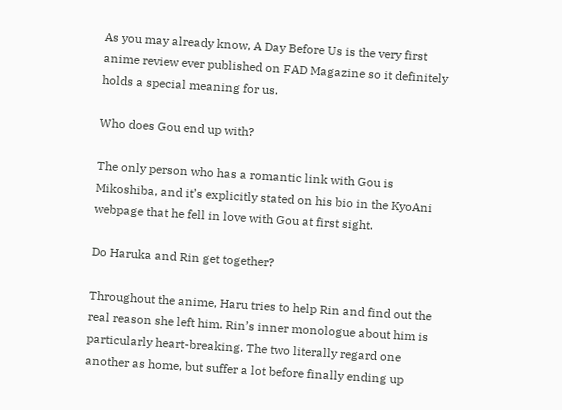As you may already know, A Day Before Us is the very first anime review ever published on FAD Magazine so it definitely holds a special meaning for us.

Who does Gou end up with?

The only person who has a romantic link with Gou is Mikoshiba, and it’s explicitly stated on his bio in the KyoAni webpage that he fell in love with Gou at first sight.

Do Haruka and Rin get together?

Throughout the anime, Haru tries to help Rin and find out the real reason she left him. Rin’s inner monologue about him is particularly heart-breaking. The two literally regard one another as home, but suffer a lot before finally ending up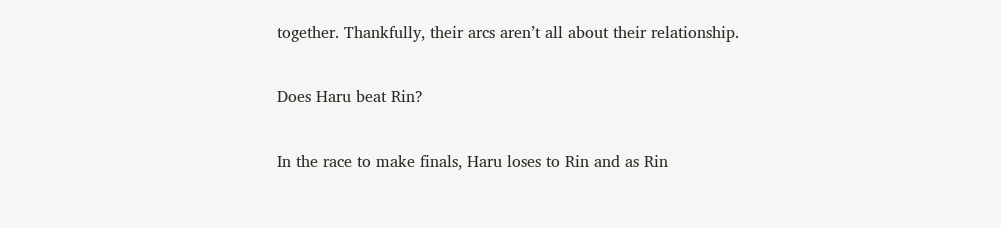together. Thankfully, their arcs aren’t all about their relationship.

Does Haru beat Rin?

In the race to make finals, Haru loses to Rin and as Rin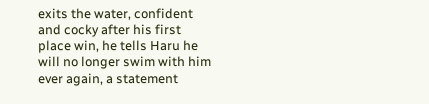exits the water, confident and cocky after his first place win, he tells Haru he will no longer swim with him ever again, a statement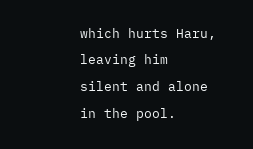which hurts Haru, leaving him silent and alone in the pool.